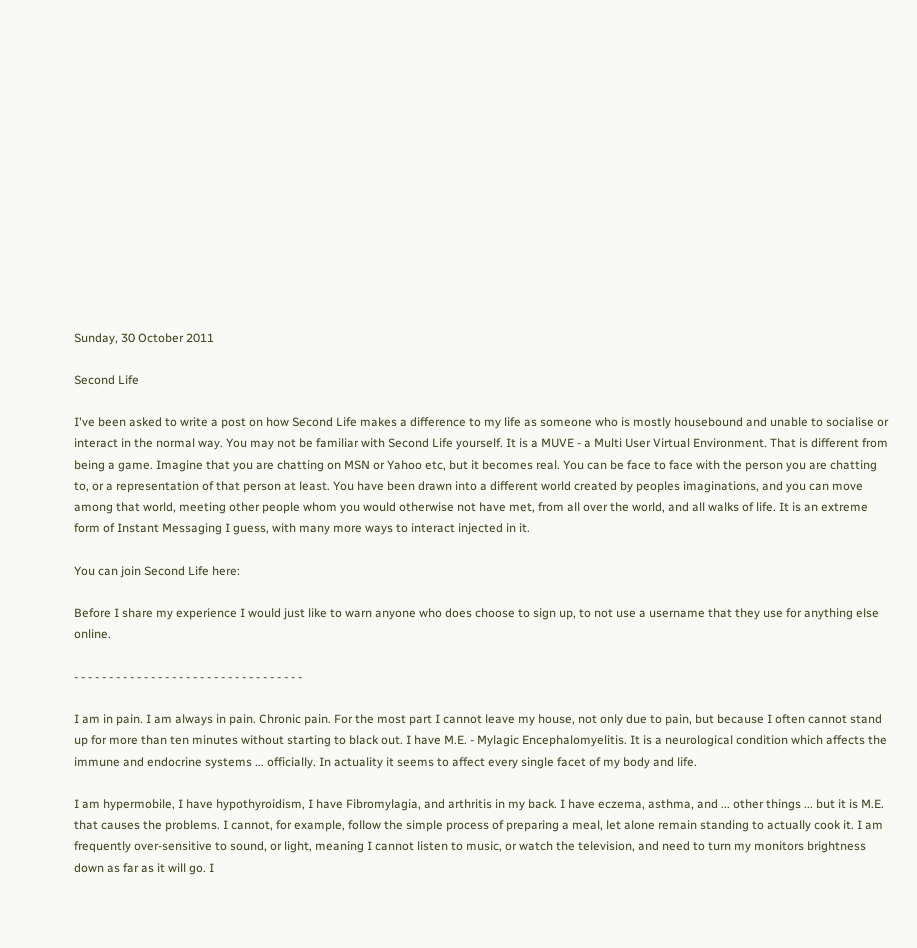Sunday, 30 October 2011

Second Life

I've been asked to write a post on how Second Life makes a difference to my life as someone who is mostly housebound and unable to socialise or interact in the normal way. You may not be familiar with Second Life yourself. It is a MUVE - a Multi User Virtual Environment. That is different from being a game. Imagine that you are chatting on MSN or Yahoo etc, but it becomes real. You can be face to face with the person you are chatting to, or a representation of that person at least. You have been drawn into a different world created by peoples imaginations, and you can move among that world, meeting other people whom you would otherwise not have met, from all over the world, and all walks of life. It is an extreme form of Instant Messaging I guess, with many more ways to interact injected in it.

You can join Second Life here:

Before I share my experience I would just like to warn anyone who does choose to sign up, to not use a username that they use for anything else online.

- - - - - - - - - - - - - - - - - - - - - - - - - - - - - - - - -

I am in pain. I am always in pain. Chronic pain. For the most part I cannot leave my house, not only due to pain, but because I often cannot stand up for more than ten minutes without starting to black out. I have M.E. - Mylagic Encephalomyelitis. It is a neurological condition which affects the immune and endocrine systems ... officially. In actuality it seems to affect every single facet of my body and life.

I am hypermobile, I have hypothyroidism, I have Fibromylagia, and arthritis in my back. I have eczema, asthma, and ... other things ... but it is M.E. that causes the problems. I cannot, for example, follow the simple process of preparing a meal, let alone remain standing to actually cook it. I am frequently over-sensitive to sound, or light, meaning I cannot listen to music, or watch the television, and need to turn my monitors brightness down as far as it will go. I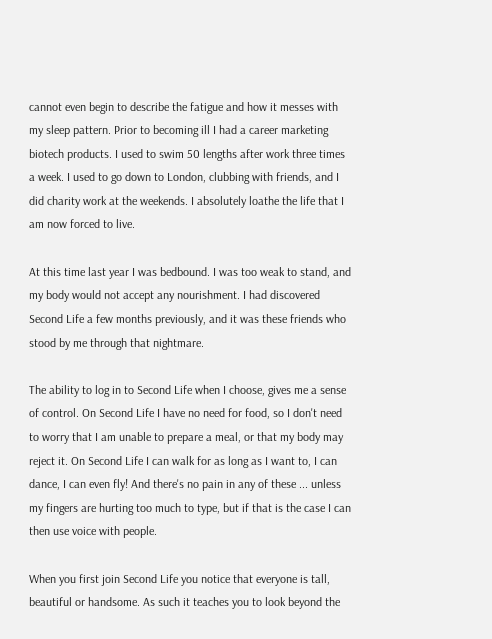cannot even begin to describe the fatigue and how it messes with my sleep pattern. Prior to becoming ill I had a career marketing biotech products. I used to swim 50 lengths after work three times a week. I used to go down to London, clubbing with friends, and I did charity work at the weekends. I absolutely loathe the life that I am now forced to live.

At this time last year I was bedbound. I was too weak to stand, and my body would not accept any nourishment. I had discovered Second Life a few months previously, and it was these friends who stood by me through that nightmare.

The ability to log in to Second Life when I choose, gives me a sense of control. On Second Life I have no need for food, so I don't need to worry that I am unable to prepare a meal, or that my body may reject it. On Second Life I can walk for as long as I want to, I can dance, I can even fly! And there's no pain in any of these ... unless my fingers are hurting too much to type, but if that is the case I can then use voice with people.

When you first join Second Life you notice that everyone is tall, beautiful or handsome. As such it teaches you to look beyond the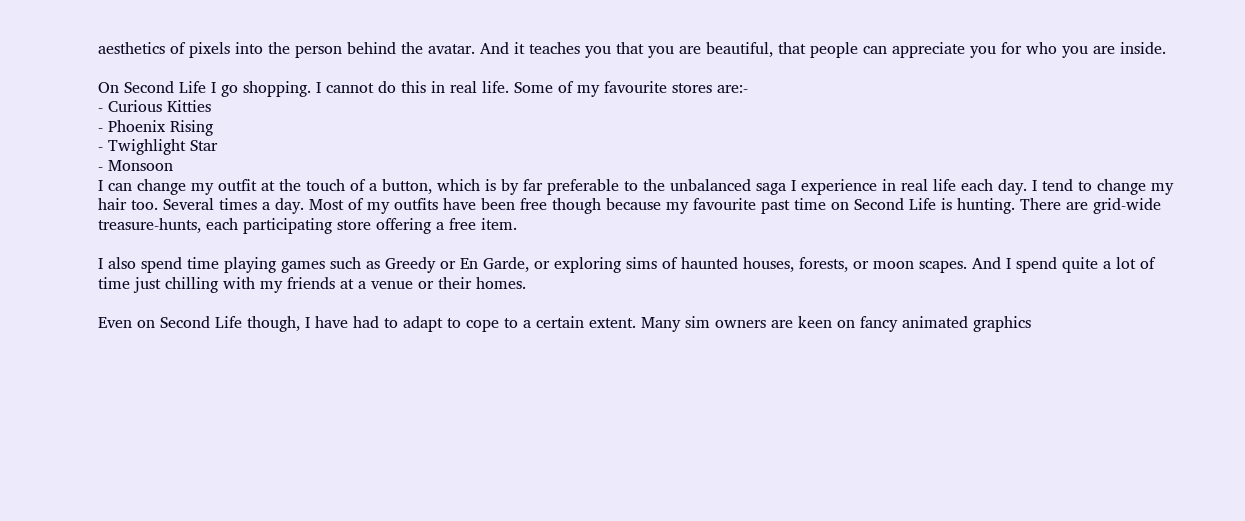aesthetics of pixels into the person behind the avatar. And it teaches you that you are beautiful, that people can appreciate you for who you are inside.

On Second Life I go shopping. I cannot do this in real life. Some of my favourite stores are:-
- Curious Kitties
- Phoenix Rising
- Twighlight Star
- Monsoon
I can change my outfit at the touch of a button, which is by far preferable to the unbalanced saga I experience in real life each day. I tend to change my hair too. Several times a day. Most of my outfits have been free though because my favourite past time on Second Life is hunting. There are grid-wide treasure-hunts, each participating store offering a free item.

I also spend time playing games such as Greedy or En Garde, or exploring sims of haunted houses, forests, or moon scapes. And I spend quite a lot of time just chilling with my friends at a venue or their homes.

Even on Second Life though, I have had to adapt to cope to a certain extent. Many sim owners are keen on fancy animated graphics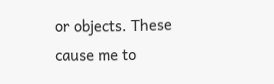or objects. These cause me to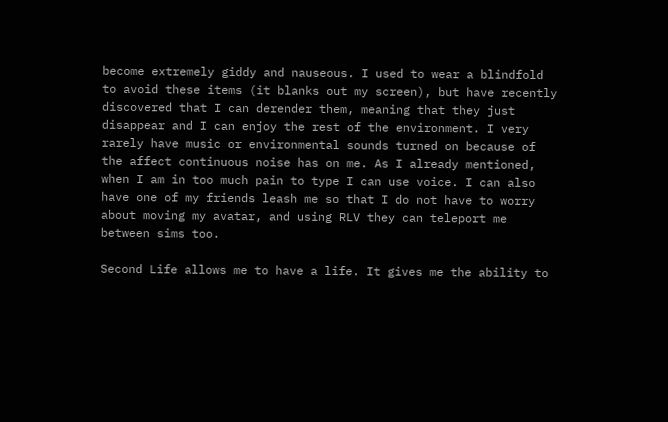become extremely giddy and nauseous. I used to wear a blindfold to avoid these items (it blanks out my screen), but have recently discovered that I can derender them, meaning that they just disappear and I can enjoy the rest of the environment. I very rarely have music or environmental sounds turned on because of the affect continuous noise has on me. As I already mentioned, when I am in too much pain to type I can use voice. I can also have one of my friends leash me so that I do not have to worry about moving my avatar, and using RLV they can teleport me between sims too.

Second Life allows me to have a life. It gives me the ability to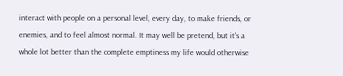interact with people on a personal level, every day, to make friends, or enemies, and to feel almost normal. It may well be pretend, but it's a whole lot better than the complete emptiness my life would otherwise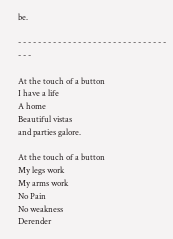be.

- - - - - - - - - - - - - - - - - - - - - - - - - - - - - - - - -

At the touch of a button
I have a life
A home
Beautiful vistas
and parties galore.

At the touch of a button
My legs work
My arms work
No Pain
No weakness
Derender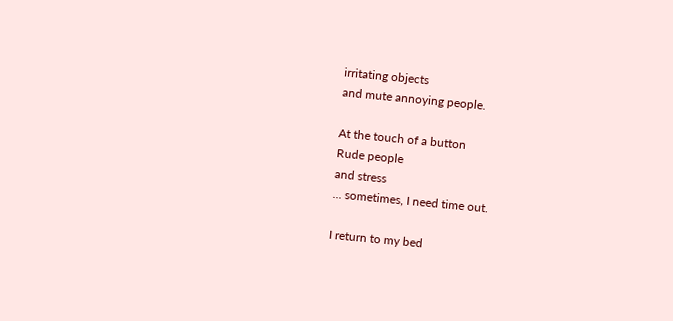irritating objects
and mute annoying people.

At the touch of a button
Rude people
and stress
... sometimes, I need time out.

I return to my bed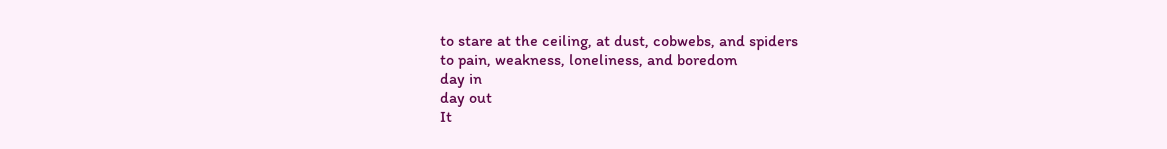to stare at the ceiling, at dust, cobwebs, and spiders
to pain, weakness, loneliness, and boredom
day in
day out
It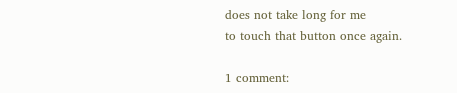does not take long for me
to touch that button once again.

1 comment: